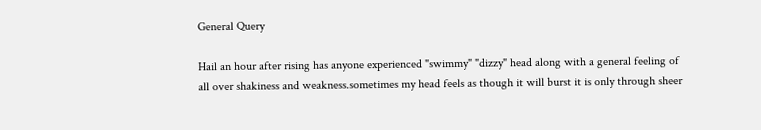General Query

Hail an hour after rising has anyone experienced "swimmy" "dizzy" head along with a general feeling of all over shakiness and weakness.sometimes my head feels as though it will burst it is only through sheer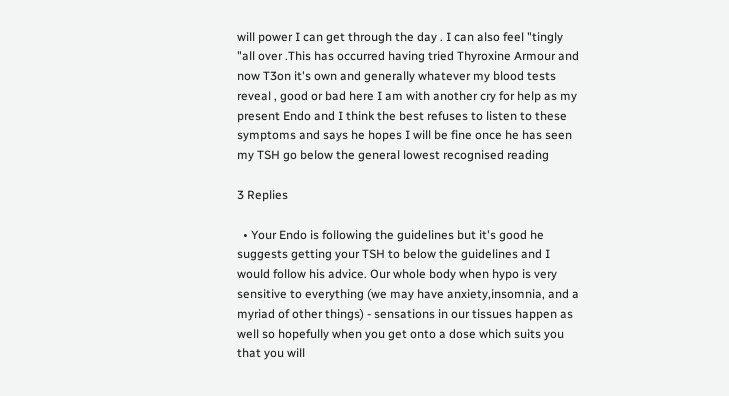will power I can get through the day . I can also feel "tingly "all over .This has occurred having tried Thyroxine Armour and now T3on it's own and generally whatever my blood tests reveal , good or bad here I am with another cry for help as my present Endo and I think the best refuses to listen to these symptoms and says he hopes I will be fine once he has seen my TSH go below the general lowest recognised reading

3 Replies

  • Your Endo is following the guidelines but it's good he suggests getting your TSH to below the guidelines and I would follow his advice. Our whole body when hypo is very sensitive to everything (we may have anxiety,insomnia, and a myriad of other things) - sensations in our tissues happen as well so hopefully when you get onto a dose which suits you that you will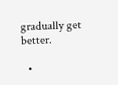gradually get better.

  •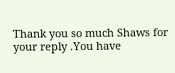Thank you so much Shaws for your reply .You have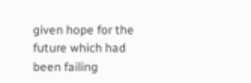given hope for the future which had been failing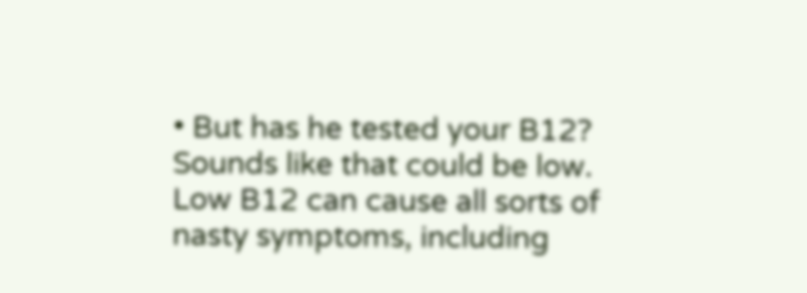• But has he tested your B12? Sounds like that could be low. Low B12 can cause all sorts of nasty symptoms, including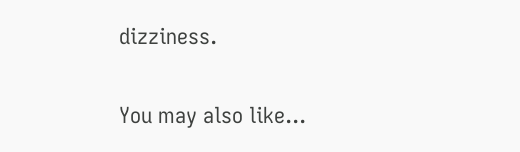dizziness.

You may also like...